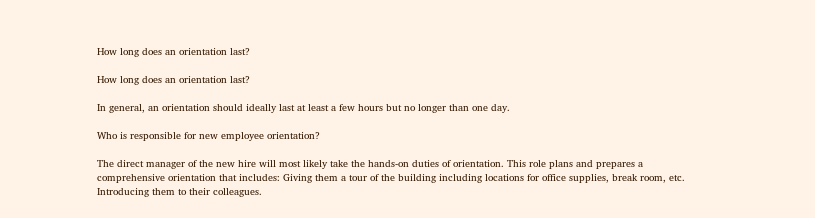How long does an orientation last?

How long does an orientation last?

In general, an orientation should ideally last at least a few hours but no longer than one day.

Who is responsible for new employee orientation?

The direct manager of the new hire will most likely take the hands-on duties of orientation. This role plans and prepares a comprehensive orientation that includes: Giving them a tour of the building including locations for office supplies, break room, etc. Introducing them to their colleagues.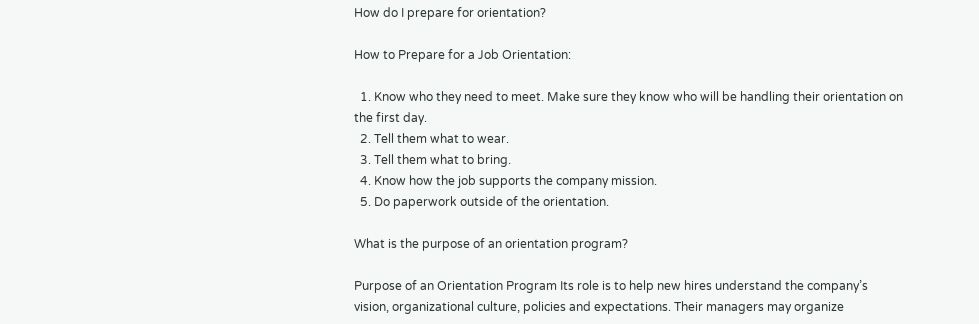How do I prepare for orientation?

How to Prepare for a Job Orientation:

  1. Know who they need to meet. Make sure they know who will be handling their orientation on the first day.
  2. Tell them what to wear.
  3. Tell them what to bring.
  4. Know how the job supports the company mission.
  5. Do paperwork outside of the orientation.

What is the purpose of an orientation program?

Purpose of an Orientation Program Its role is to help new hires understand the company’s vision, organizational culture, policies and expectations. Their managers may organize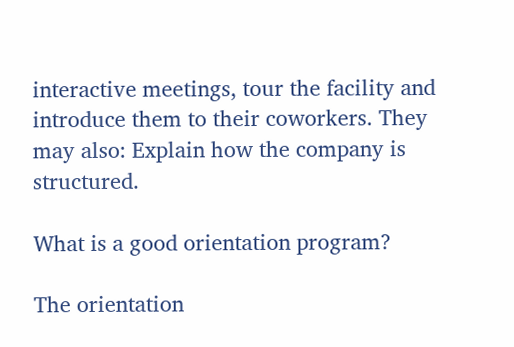interactive meetings, tour the facility and introduce them to their coworkers. They may also: Explain how the company is structured.

What is a good orientation program?

The orientation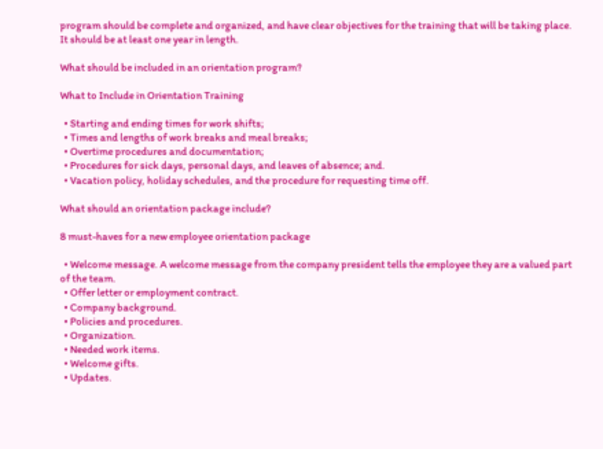program should be complete and organized, and have clear objectives for the training that will be taking place. It should be at least one year in length.

What should be included in an orientation program?

What to Include in Orientation Training

  • Starting and ending times for work shifts;
  • Times and lengths of work breaks and meal breaks;
  • Overtime procedures and documentation;
  • Procedures for sick days, personal days, and leaves of absence; and.
  • Vacation policy, holiday schedules, and the procedure for requesting time off.

What should an orientation package include?

8 must-haves for a new employee orientation package

  • Welcome message. A welcome message from the company president tells the employee they are a valued part of the team.
  • Offer letter or employment contract.
  • Company background.
  • Policies and procedures.
  • Organization.
  • Needed work items.
  • Welcome gifts.
  • Updates.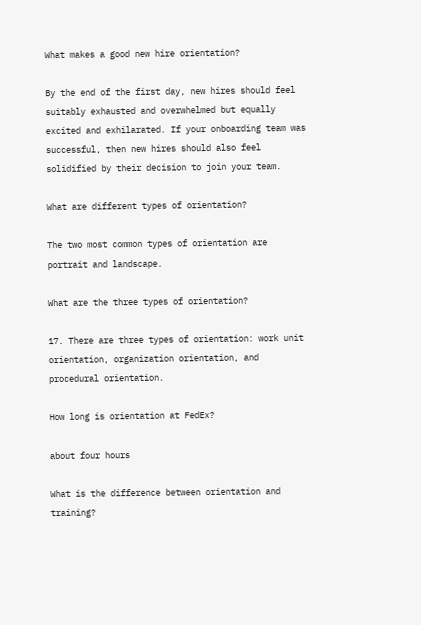What makes a good new hire orientation?

By the end of the first day, new hires should feel suitably exhausted and overwhelmed but equally excited and exhilarated. If your onboarding team was successful, then new hires should also feel solidified by their decision to join your team.

What are different types of orientation?

The two most common types of orientation are portrait and landscape.

What are the three types of orientation?

17. There are three types of orientation: work unit orientation, organization orientation, and procedural orientation.

How long is orientation at FedEx?

about four hours

What is the difference between orientation and training?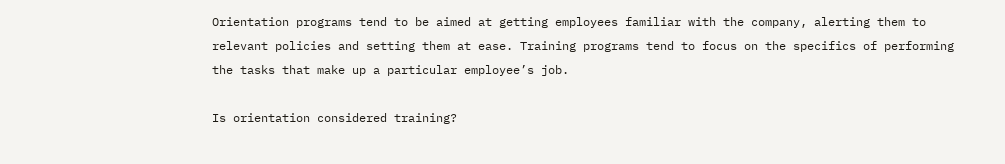Orientation programs tend to be aimed at getting employees familiar with the company, alerting them to relevant policies and setting them at ease. Training programs tend to focus on the specifics of performing the tasks that make up a particular employee’s job.

Is orientation considered training?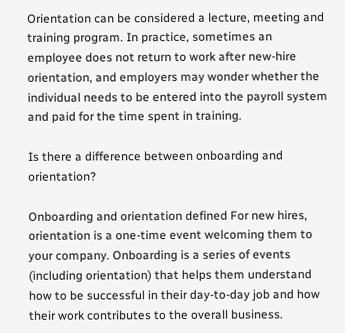Orientation can be considered a lecture, meeting and training program. In practice, sometimes an employee does not return to work after new-hire orientation, and employers may wonder whether the individual needs to be entered into the payroll system and paid for the time spent in training.

Is there a difference between onboarding and orientation?

Onboarding and orientation defined For new hires, orientation is a one-time event welcoming them to your company. Onboarding is a series of events (including orientation) that helps them understand how to be successful in their day-to-day job and how their work contributes to the overall business.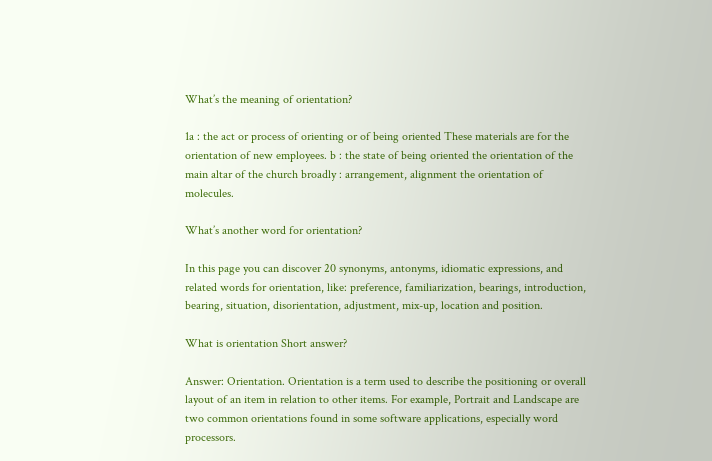What’s the meaning of orientation?

1a : the act or process of orienting or of being oriented These materials are for the orientation of new employees. b : the state of being oriented the orientation of the main altar of the church broadly : arrangement, alignment the orientation of molecules.

What’s another word for orientation?

In this page you can discover 20 synonyms, antonyms, idiomatic expressions, and related words for orientation, like: preference, familiarization, bearings, introduction, bearing, situation, disorientation, adjustment, mix-up, location and position.

What is orientation Short answer?

Answer: Orientation. Orientation is a term used to describe the positioning or overall layout of an item in relation to other items. For example, Portrait and Landscape are two common orientations found in some software applications, especially word processors.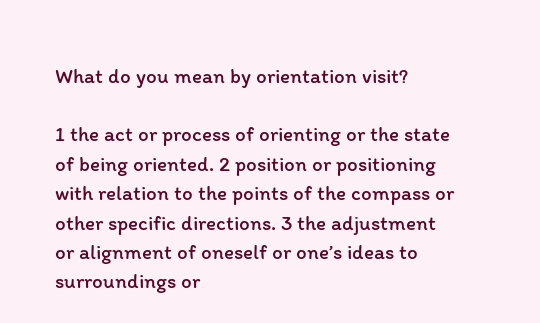What do you mean by orientation visit?

1 the act or process of orienting or the state of being oriented. 2 position or positioning with relation to the points of the compass or other specific directions. 3 the adjustment or alignment of oneself or one’s ideas to surroundings or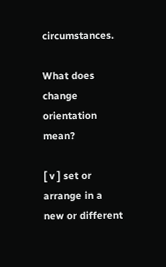circumstances.

What does change orientation mean?

[ v ] set or arrange in a new or different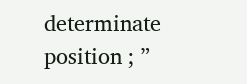determinate position ; ”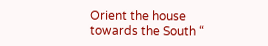Orient the house towards the South “